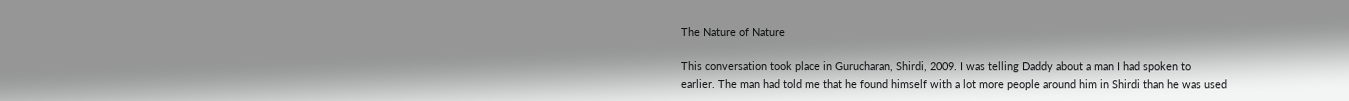The Nature of Nature

This conversation took place in Gurucharan, Shirdi, 2009. I was telling Daddy about a man I had spoken to earlier. The man had told me that he found himself with a lot more people around him in Shirdi than he was used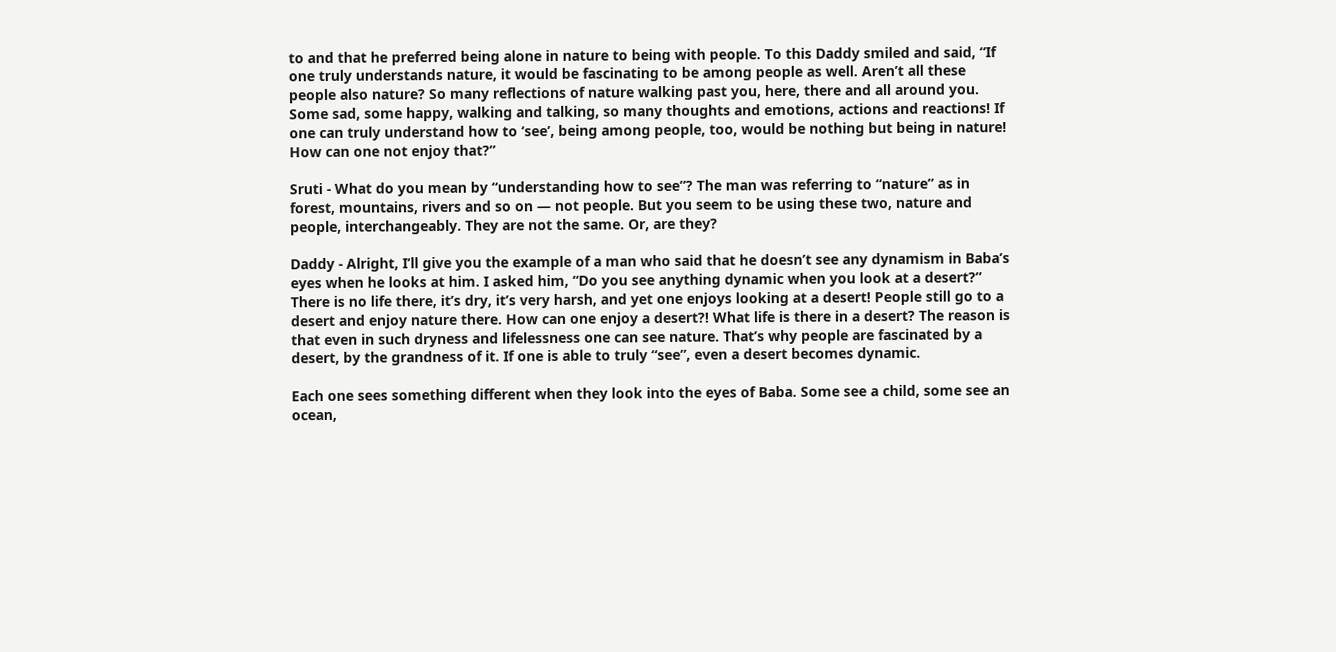to and that he preferred being alone in nature to being with people. To this Daddy smiled and said, “If one truly understands nature, it would be fascinating to be among people as well. Aren’t all these people also nature? So many reflections of nature walking past you, here, there and all around you. Some sad, some happy, walking and talking, so many thoughts and emotions, actions and reactions! If one can truly understand how to ‘see’, being among people, too, would be nothing but being in nature! How can one not enjoy that?”

Sruti - What do you mean by “understanding how to see”? The man was referring to “nature” as in forest, mountains, rivers and so on — not people. But you seem to be using these two, nature and people, interchangeably. They are not the same. Or, are they?

Daddy - Alright, I’ll give you the example of a man who said that he doesn’t see any dynamism in Baba’s eyes when he looks at him. I asked him, “Do you see anything dynamic when you look at a desert?” There is no life there, it’s dry, it’s very harsh, and yet one enjoys looking at a desert! People still go to a desert and enjoy nature there. How can one enjoy a desert?! What life is there in a desert? The reason is that even in such dryness and lifelessness one can see nature. That’s why people are fascinated by a desert, by the grandness of it. If one is able to truly “see”, even a desert becomes dynamic.

Each one sees something different when they look into the eyes of Baba. Some see a child, some see an ocean,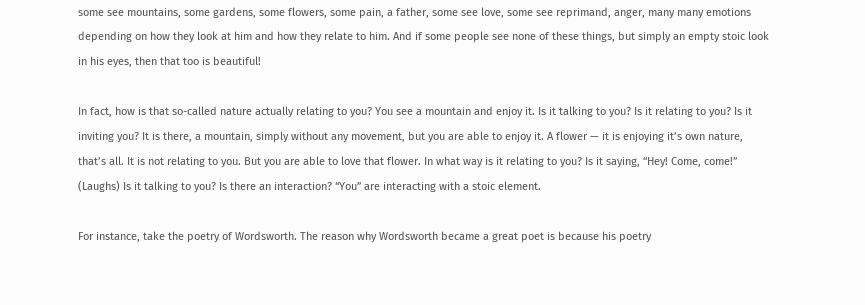some see mountains, some gardens, some flowers, some pain, a father, some see love, some see reprimand, anger, many many emotions depending on how they look at him and how they relate to him. And if some people see none of these things, but simply an empty stoic look in his eyes, then that too is beautiful!

In fact, how is that so-called nature actually relating to you? You see a mountain and enjoy it. Is it talking to you? Is it relating to you? Is it inviting you? It is there, a mountain, simply without any movement, but you are able to enjoy it. A flower — it is enjoying it’s own nature, that’s all. It is not relating to you. But you are able to love that flower. In what way is it relating to you? Is it saying, “Hey! Come, come!” (Laughs) Is it talking to you? Is there an interaction? “You” are interacting with a stoic element.

For instance, take the poetry of Wordsworth. The reason why Wordsworth became a great poet is because his poetry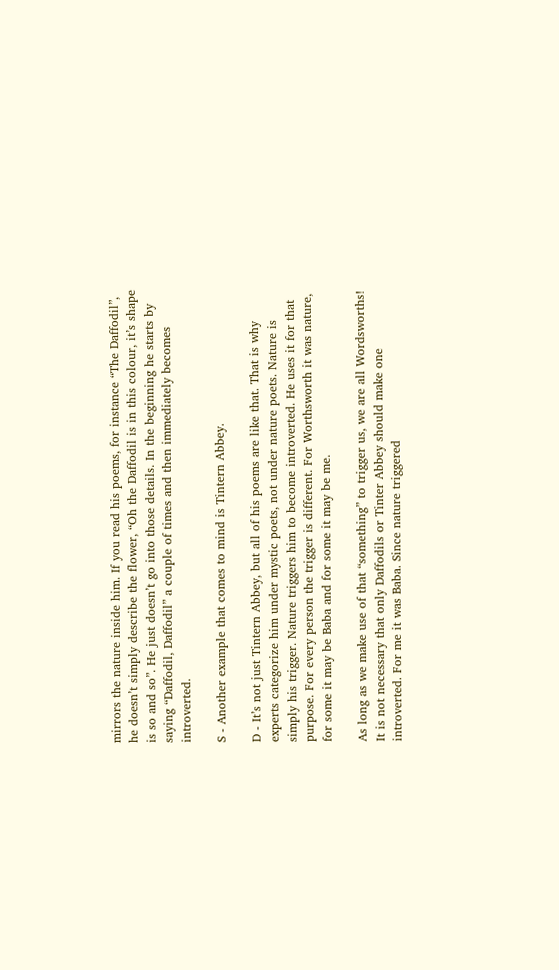mirrors the nature inside him. If you read his poems, for instance “The Daffodil”, he doesn’t simply describe the flower, “Oh the Daffodil is in this colour, it’s shape is so and so”. He just doesn’t go into those details. In the beginning he starts by saying “Daffodil, Daffodil” a couple of times and then immediately becomes introverted.

S - Another example that comes to mind is Tintern Abbey.

D - It’s not just Tintern Abbey, but all of his poems are like that. That is why experts categorize him under mystic poets, not under nature poets. Nature is simply his trigger. Nature triggers him to become introverted. He uses it for that purpose. For every person the trigger is different. For Worthsworth it was nature, for some it may be Baba and for some it may be me.

As long as we make use of that “something” to trigger us, we are all Wordsworths! It is not necessary that only Daffodils or Tinter Abbey should make one introverted. For me it was Baba. Since nature triggered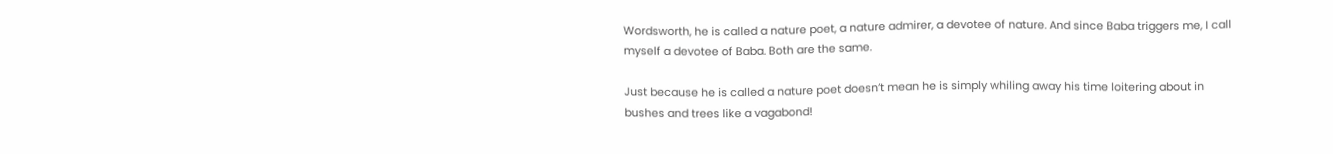Wordsworth, he is called a nature poet, a nature admirer, a devotee of nature. And since Baba triggers me, I call myself a devotee of Baba. Both are the same.

Just because he is called a nature poet doesn’t mean he is simply whiling away his time loitering about in bushes and trees like a vagabond!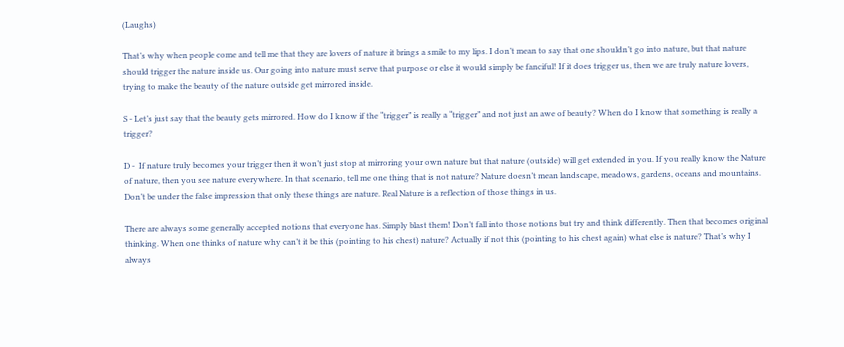(Laughs)

That’s why when people come and tell me that they are lovers of nature it brings a smile to my lips. I don’t mean to say that one shouldn’t go into nature, but that nature should trigger the nature inside us. Our going into nature must serve that purpose or else it would simply be fanciful! If it does trigger us, then we are truly nature lovers, trying to make the beauty of the nature outside get mirrored inside.

S - Let’s just say that the beauty gets mirrored. How do I know if the “trigger” is really a “trigger” and not just an awe of beauty? When do I know that something is really a trigger?

D -  If nature truly becomes your trigger then it won’t just stop at mirroring your own nature but that nature (outside) will get extended in you. If you really know the Nature of nature, then you see nature everywhere. In that scenario, tell me one thing that is not nature? Nature doesn’t mean landscape, meadows, gardens, oceans and mountains. Don’t be under the false impression that only these things are nature. Real Nature is a reflection of those things in us.

There are always some generally accepted notions that everyone has. Simply blast them! Don’t fall into those notions but try and think differently. Then that becomes original thinking. When one thinks of nature why can’t it be this (pointing to his chest) nature? Actually if not this (pointing to his chest again) what else is nature? That’s why I always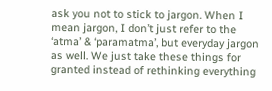ask you not to stick to jargon. When I mean jargon, I don’t just refer to the ‘atma’ & ‘paramatma’, but everyday jargon as well. We just take these things for granted instead of rethinking everything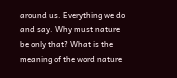around us. Everything we do and say. Why must nature be only that? What is the meaning of the word nature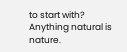to start with? Anything natural is nature.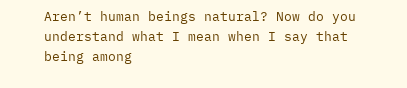Aren’t human beings natural? Now do you understand what I mean when I say that being among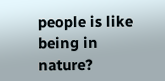people is like being in nature?